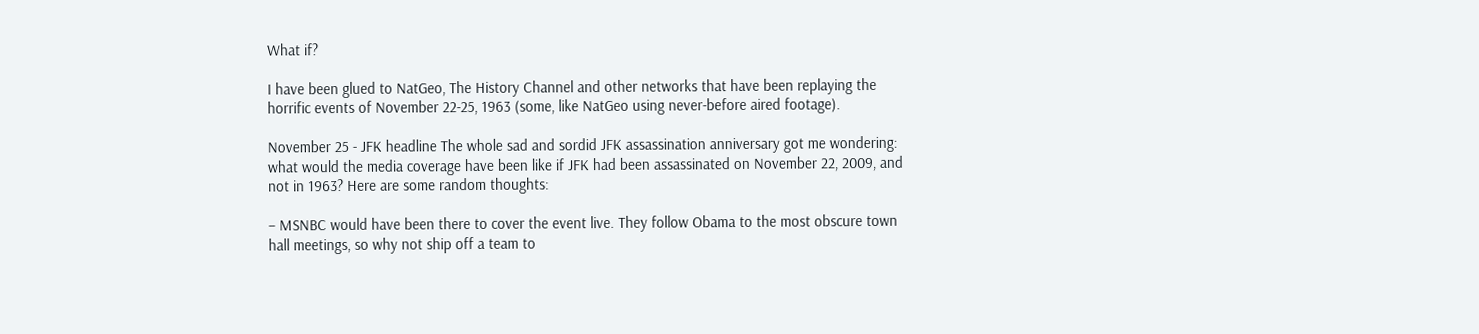What if?

I have been glued to NatGeo, The History Channel and other networks that have been replaying the horrific events of November 22-25, 1963 (some, like NatGeo using never-before aired footage).

November 25 - JFK headline The whole sad and sordid JFK assassination anniversary got me wondering: what would the media coverage have been like if JFK had been assassinated on November 22, 2009, and not in 1963? Here are some random thoughts:

– MSNBC would have been there to cover the event live. They follow Obama to the most obscure town hall meetings, so why not ship off a team to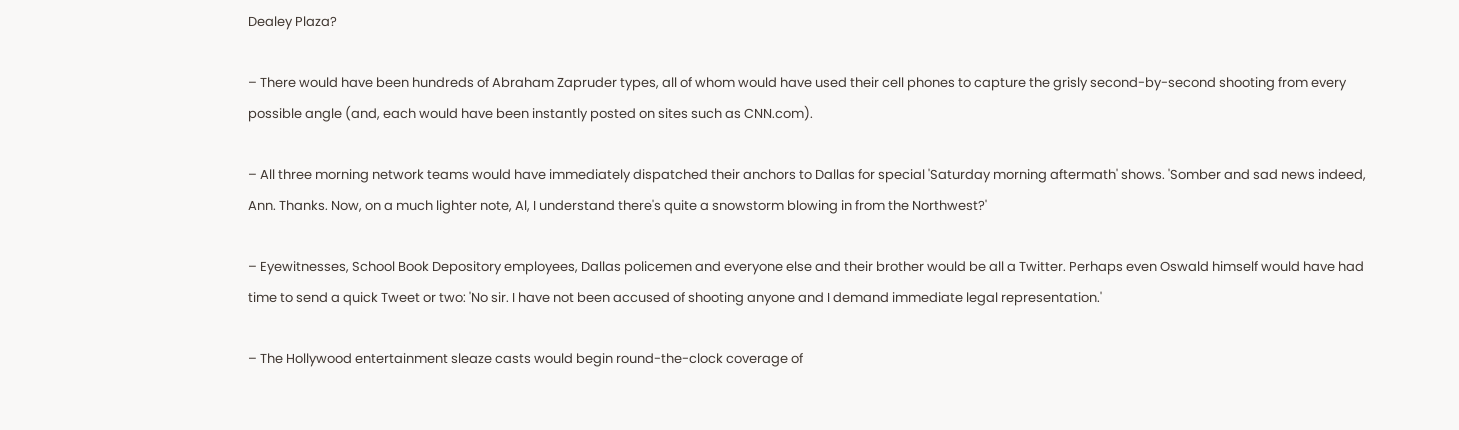Dealey Plaza?

– There would have been hundreds of Abraham Zapruder types, all of whom would have used their cell phones to capture the grisly second-by-second shooting from every possible angle (and, each would have been instantly posted on sites such as CNN.com).

– All three morning network teams would have immediately dispatched their anchors to Dallas for special 'Saturday morning aftermath' shows. 'Somber and sad news indeed, Ann. Thanks. Now, on a much lighter note, Al, I understand there's quite a snowstorm blowing in from the Northwest?'

– Eyewitnesses, School Book Depository employees, Dallas policemen and everyone else and their brother would be all a Twitter. Perhaps even Oswald himself would have had time to send a quick Tweet or two: 'No sir. I have not been accused of shooting anyone and I demand immediate legal representation.'

– The Hollywood entertainment sleaze casts would begin round-the-clock coverage of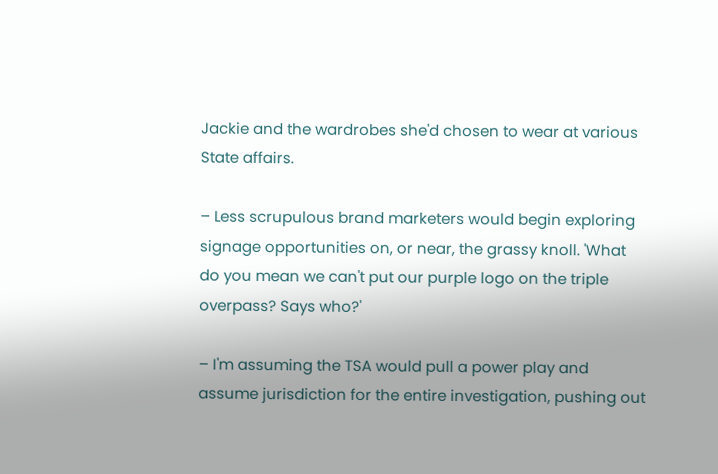Jackie and the wardrobes she'd chosen to wear at various State affairs.

– Less scrupulous brand marketers would begin exploring signage opportunities on, or near, the grassy knoll. 'What do you mean we can't put our purple logo on the triple overpass? Says who?'

– I'm assuming the TSA would pull a power play and assume jurisdiction for the entire investigation, pushing out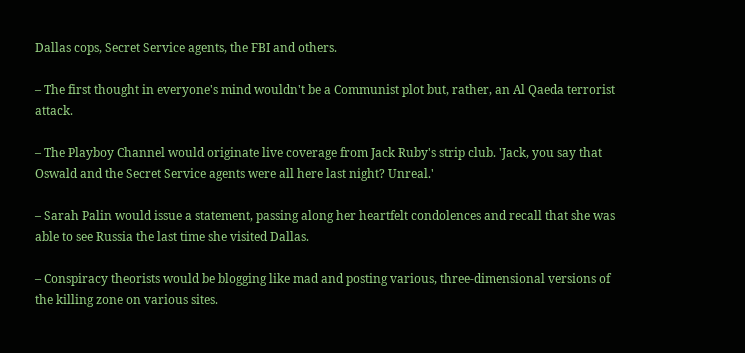Dallas cops, Secret Service agents, the FBI and others.

– The first thought in everyone's mind wouldn't be a Communist plot but, rather, an Al Qaeda terrorist attack.

– The Playboy Channel would originate live coverage from Jack Ruby's strip club. 'Jack, you say that Oswald and the Secret Service agents were all here last night? Unreal.'

– Sarah Palin would issue a statement, passing along her heartfelt condolences and recall that she was able to see Russia the last time she visited Dallas.

– Conspiracy theorists would be blogging like mad and posting various, three-dimensional versions of the killing zone on various sites.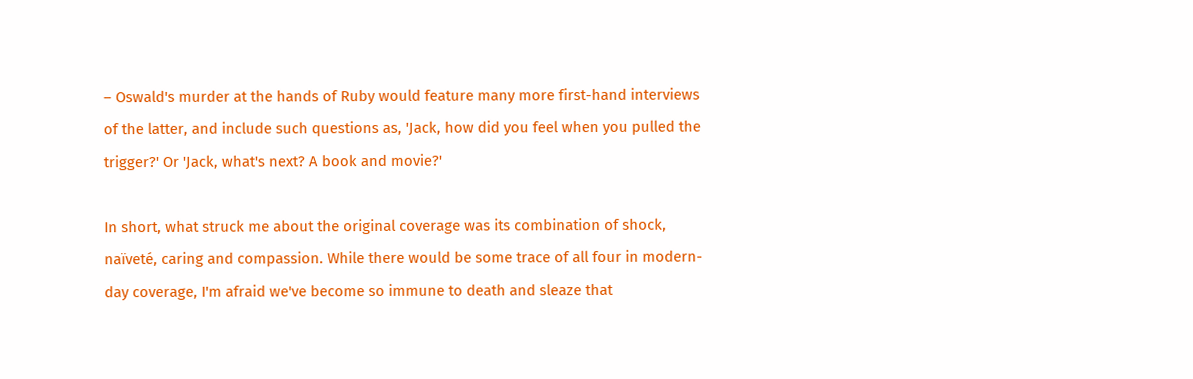– Oswald's murder at the hands of Ruby would feature many more first-hand interviews of the latter, and include such questions as, 'Jack, how did you feel when you pulled the trigger?' Or 'Jack, what's next? A book and movie?'

In short, what struck me about the original coverage was its combination of shock, naïveté, caring and compassion. While there would be some trace of all four in modern-day coverage, I'm afraid we've become so immune to death and sleaze that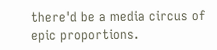there'd be a media circus of epic proportions.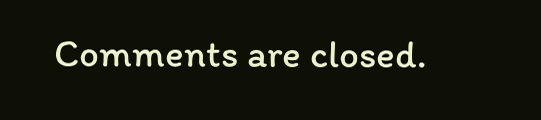Comments are closed.